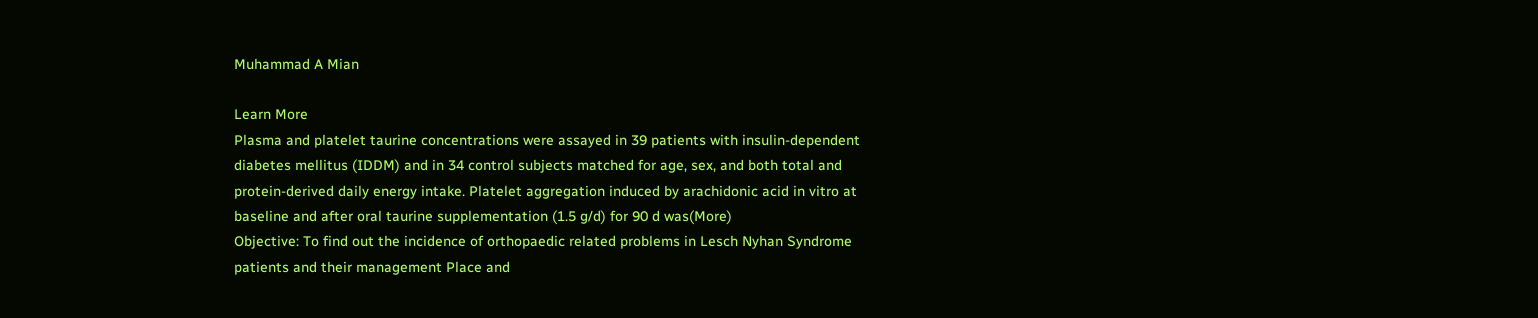Muhammad A Mian

Learn More
Plasma and platelet taurine concentrations were assayed in 39 patients with insulin-dependent diabetes mellitus (IDDM) and in 34 control subjects matched for age, sex, and both total and protein-derived daily energy intake. Platelet aggregation induced by arachidonic acid in vitro at baseline and after oral taurine supplementation (1.5 g/d) for 90 d was(More)
Objective: To find out the incidence of orthopaedic related problems in Lesch Nyhan Syndrome patients and their management Place and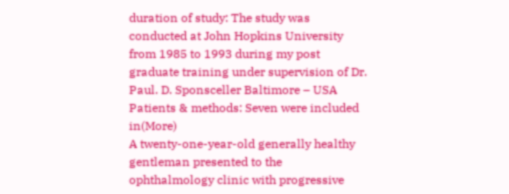duration of study: The study was conducted at John Hopkins University from 1985 to 1993 during my post graduate training under supervision of Dr. Paul. D. Sponsceller Baltimore – USA Patients & methods: Seven were included in(More)
A twenty-one-year-old generally healthy gentleman presented to the ophthalmology clinic with progressive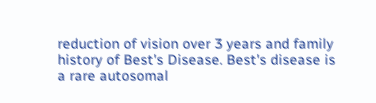reduction of vision over 3 years and family history of Best's Disease. Best's disease is a rare autosomal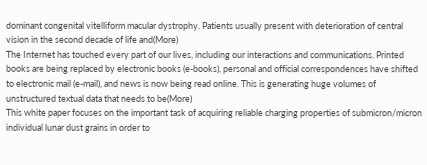dominant congenital vitelliform macular dystrophy. Patients usually present with deterioration of central vision in the second decade of life and(More)
The Internet has touched every part of our lives, including our interactions and communications. Printed books are being replaced by electronic books (e-books), personal and official correspondences have shifted to electronic mail (e-mail), and news is now being read online. This is generating huge volumes of unstructured textual data that needs to be(More)
This white paper focuses on the important task of acquiring reliable charging properties of submicron/micron individual lunar dust grains in order to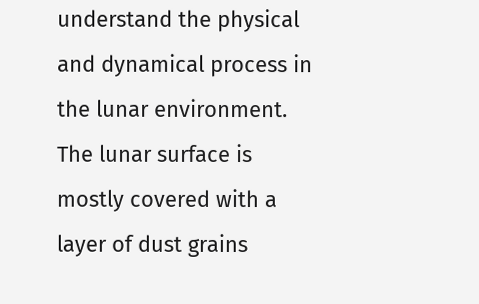understand the physical and dynamical process in the lunar environment. The lunar surface is mostly covered with a layer of dust grains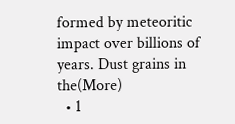formed by meteoritic impact over billions of years. Dust grains in the(More)
  • 1